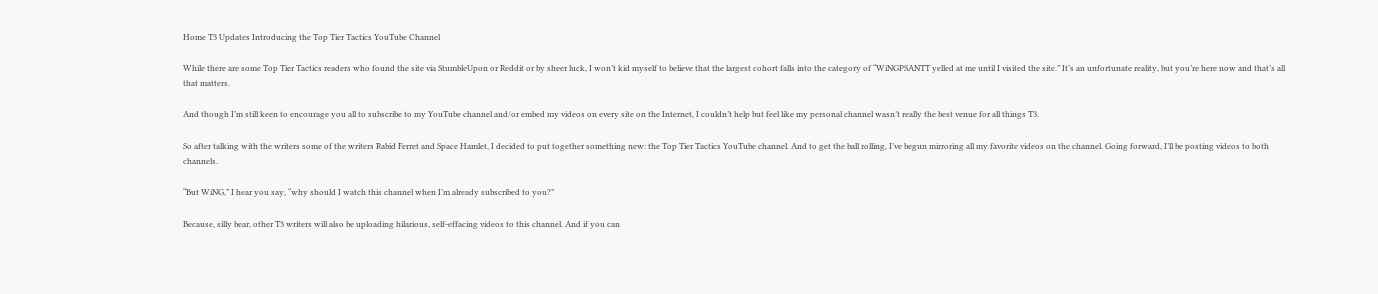Home T3 Updates Introducing the Top Tier Tactics YouTube Channel

While there are some Top Tier Tactics readers who found the site via StumbleUpon or Reddit or by sheer luck, I won’t kid myself to believe that the largest cohort falls into the category of “WiNGPSANTT yelled at me until I visited the site.” It’s an unfortunate reality, but you’re here now and that’s all that matters.

And though I’m still keen to encourage you all to subscribe to my YouTube channel and/or embed my videos on every site on the Internet, I couldn’t help but feel like my personal channel wasn’t really the best venue for all things T3.

So after talking with the writers some of the writers Rabid Ferret and Space Hamlet, I decided to put together something new: the Top Tier Tactics YouTube channel. And to get the ball rolling, I’ve begun mirroring all my favorite videos on the channel. Going forward, I’ll be posting videos to both channels.

“But WiNG,” I hear you say, “why should I watch this channel when I’m already subscribed to you?”

Because, silly bear, other T3 writers will also be uploading hilarious, self-effacing videos to this channel. And if you can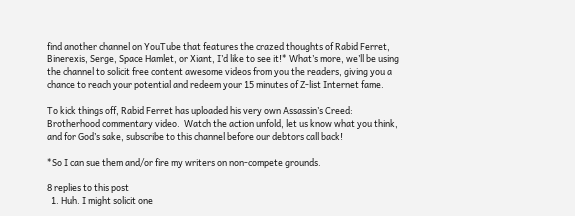find another channel on YouTube that features the crazed thoughts of Rabid Ferret, Binerexis, Serge, Space Hamlet, or Xiant, I’d like to see it!* What’s more, we’ll be using the channel to solicit free content awesome videos from you the readers, giving you a chance to reach your potential and redeem your 15 minutes of Z-list Internet fame.

To kick things off, Rabid Ferret has uploaded his very own Assassin’s Creed: Brotherhood commentary video.  Watch the action unfold, let us know what you think, and for God’s sake, subscribe to this channel before our debtors call back!

*So I can sue them and/or fire my writers on non-compete grounds.

8 replies to this post
  1. Huh. I might solicit one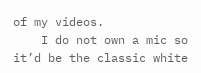of my videos.
    I do not own a mic so it’d be the classic white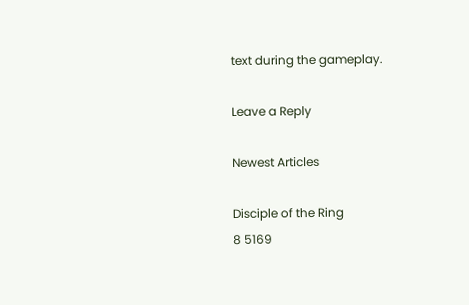text during the gameplay.

Leave a Reply

Newest Articles

Disciple of the Ring
8 5169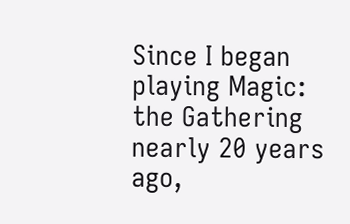Since I began playing Magic: the Gathering nearly 20 years ago,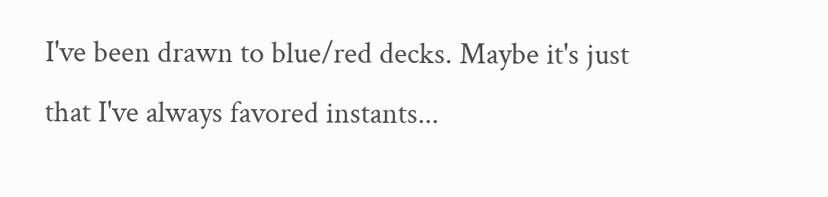I've been drawn to blue/red decks. Maybe it's just that I've always favored instants...